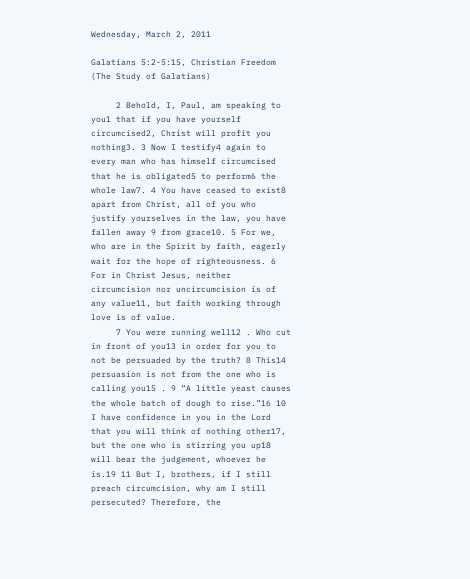Wednesday, March 2, 2011

Galatians 5:2-5:15, Christian Freedom (The Study of Galatians)

     2 Behold, I, Paul, am speaking to you1 that if you have yourself circumcised2, Christ will profit you nothing3. 3 Now I testify4 again to every man who has himself circumcised that he is obligated5 to perform6 the whole law7. 4 You have ceased to exist8 apart from Christ, all of you who justify yourselves in the law, you have fallen away 9 from grace10. 5 For we, who are in the Spirit by faith, eagerly wait for the hope of righteousness. 6 For in Christ Jesus, neither circumcision nor uncircumcision is of any value11, but faith working through love is of value.
     7 You were running well12 . Who cut in front of you13 in order for you to not be persuaded by the truth? 8 This14 persuasion is not from the one who is calling you15 . 9 “A little yeast causes the whole batch of dough to rise.”16 10 I have confidence in you in the Lord that you will think of nothing other17, but the one who is stirring you up18 will bear the judgement, whoever he is.19 11 But I, brothers, if I still preach circumcision, why am I still persecuted? Therefore, the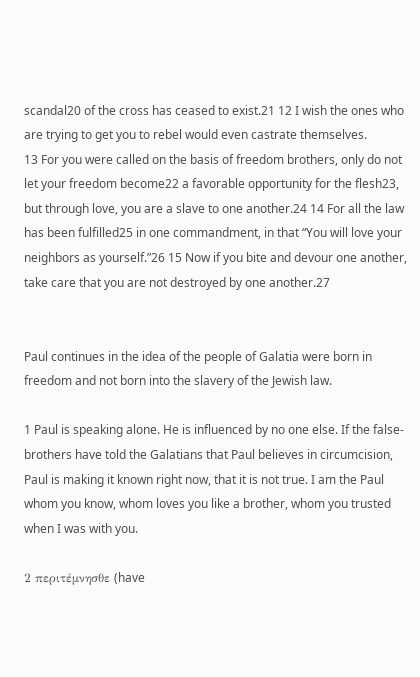scandal20 of the cross has ceased to exist.21 12 I wish the ones who are trying to get you to rebel would even castrate themselves.
13 For you were called on the basis of freedom brothers, only do not let your freedom become22 a favorable opportunity for the flesh23, but through love, you are a slave to one another.24 14 For all the law has been fulfilled25 in one commandment, in that “You will love your neighbors as yourself.”26 15 Now if you bite and devour one another, take care that you are not destroyed by one another.27


Paul continues in the idea of the people of Galatia were born in freedom and not born into the slavery of the Jewish law.

1 Paul is speaking alone. He is influenced by no one else. If the false- brothers have told the Galatians that Paul believes in circumcision, Paul is making it known right now, that it is not true. I am the Paul whom you know, whom loves you like a brother, whom you trusted when I was with you.

2 περιτέμνησθε (have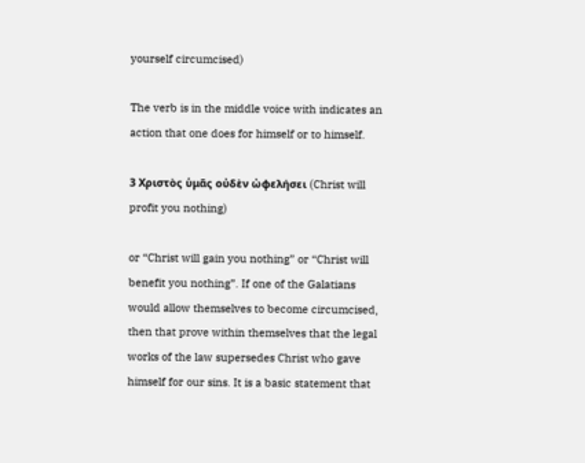yourself circumcised)

The verb is in the middle voice with indicates an action that one does for himself or to himself.

3 Χριστὸς ὑμᾶς οὐδὲν ὠφελήσει (Christ will profit you nothing)

or “Christ will gain you nothing” or “Christ will benefit you nothing”. If one of the Galatians would allow themselves to become circumcised, then that prove within themselves that the legal works of the law supersedes Christ who gave himself for our sins. It is a basic statement that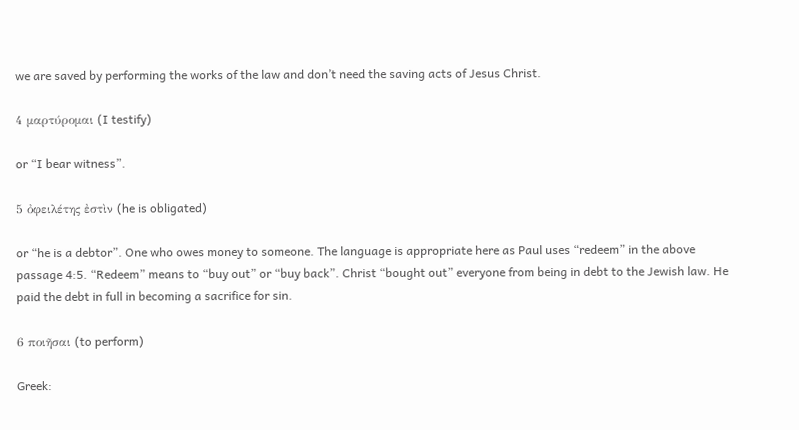we are saved by performing the works of the law and don’t need the saving acts of Jesus Christ.

4 μαρτύρομαι (I testify)

or “I bear witness”.

5 ὀφειλέτης ἐστὶν (he is obligated)

or “he is a debtor”. One who owes money to someone. The language is appropriate here as Paul uses “redeem” in the above passage 4:5. “Redeem” means to “buy out” or “buy back”. Christ “bought out” everyone from being in debt to the Jewish law. He paid the debt in full in becoming a sacrifice for sin.

6 ποιῆσαι (to perform)

Greek: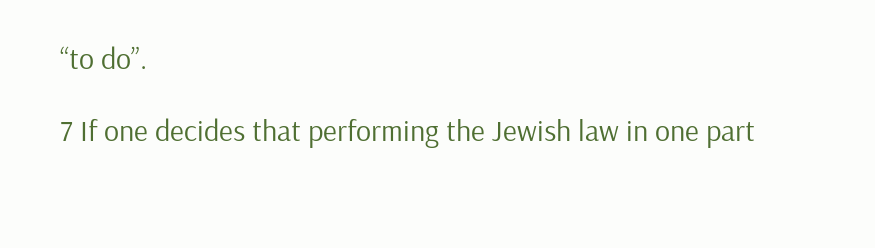“to do”.

7 If one decides that performing the Jewish law in one part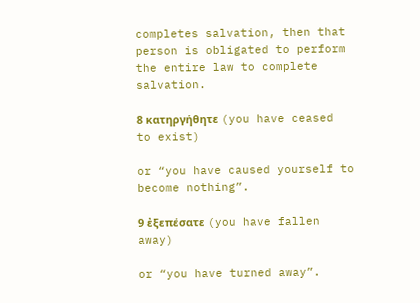completes salvation, then that person is obligated to perform the entire law to complete salvation.

8 κατηργήθητε (you have ceased to exist)

or “you have caused yourself to become nothing”.

9 ἐξεπέσατε (you have fallen away)

or “you have turned away”.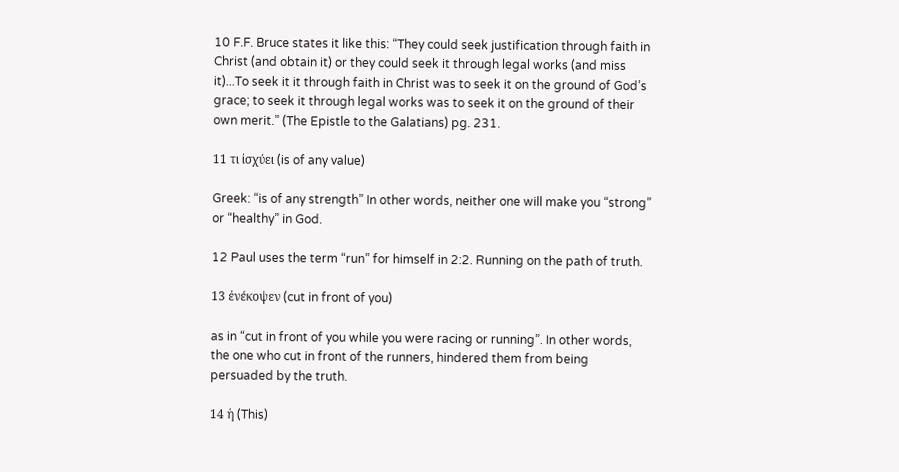10 F.F. Bruce states it like this: “They could seek justification through faith in Christ (and obtain it) or they could seek it through legal works (and miss it)...To seek it it through faith in Christ was to seek it on the ground of God’s grace; to seek it through legal works was to seek it on the ground of their own merit.” (The Epistle to the Galatians) pg. 231.

11 τι ἰσχύει (is of any value)

Greek: “is of any strength” In other words, neither one will make you “strong” or “healthy” in God.

12 Paul uses the term “run” for himself in 2:2. Running on the path of truth.

13 ἐνέκοψεν (cut in front of you)

as in “cut in front of you while you were racing or running”. In other words, the one who cut in front of the runners, hindered them from being persuaded by the truth.

14 ἡ (This)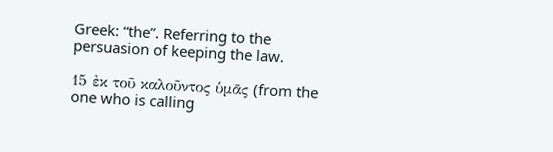Greek: “the”. Referring to the persuasion of keeping the law.

15 ἐκ τοῦ καλοῦντος ὑμᾶς (from the one who is calling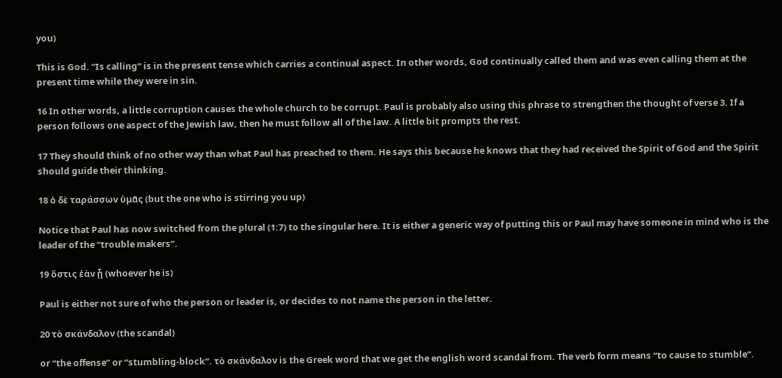you)

This is God. “Is calling” is in the present tense which carries a continual aspect. In other words, God continually called them and was even calling them at the present time while they were in sin.

16 In other words, a little corruption causes the whole church to be corrupt. Paul is probably also using this phrase to strengthen the thought of verse 3. If a person follows one aspect of the Jewish law, then he must follow all of the law. A little bit prompts the rest.

17 They should think of no other way than what Paul has preached to them. He says this because he knows that they had received the Spirit of God and the Spirit should guide their thinking.

18 ὁ δὲ ταράσσων ὑμᾶς (but the one who is stirring you up)

Notice that Paul has now switched from the plural (1:7) to the singular here. It is either a generic way of putting this or Paul may have someone in mind who is the leader of the “trouble makers”.

19 ὅστις ἐὰν ᾖ (whoever he is)

Paul is either not sure of who the person or leader is, or decides to not name the person in the letter.

20 τὸ σκάνδαλον (the scandal)

or “the offense” or “stumbling-block”. τὸ σκάνδαλον is the Greek word that we get the english word scandal from. The verb form means “to cause to stumble”.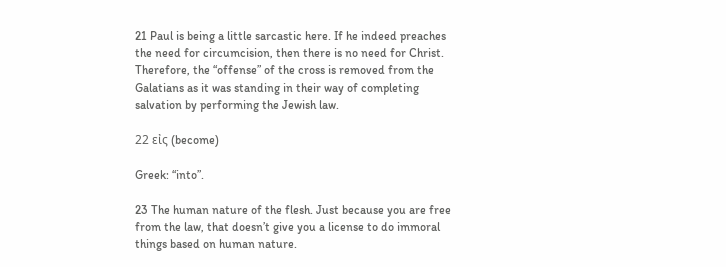21 Paul is being a little sarcastic here. If he indeed preaches the need for circumcision, then there is no need for Christ. Therefore, the “offense” of the cross is removed from the Galatians as it was standing in their way of completing salvation by performing the Jewish law.

22 εἰς (become)

Greek: “into”.

23 The human nature of the flesh. Just because you are free from the law, that doesn’t give you a license to do immoral things based on human nature.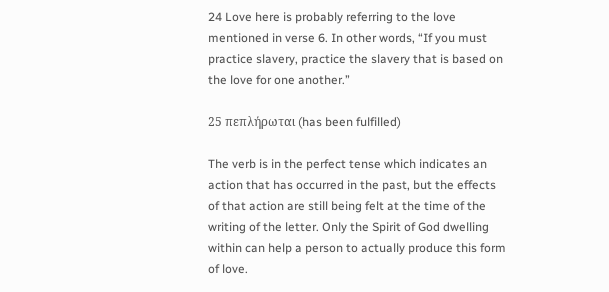24 Love here is probably referring to the love mentioned in verse 6. In other words, “If you must practice slavery, practice the slavery that is based on the love for one another.”

25 πεπλήρωται (has been fulfilled)

The verb is in the perfect tense which indicates an action that has occurred in the past, but the effects of that action are still being felt at the time of the writing of the letter. Only the Spirit of God dwelling within can help a person to actually produce this form of love.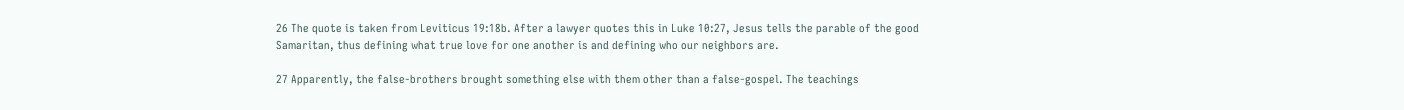26 The quote is taken from Leviticus 19:18b. After a lawyer quotes this in Luke 10:27, Jesus tells the parable of the good Samaritan, thus defining what true love for one another is and defining who our neighbors are.

27 Apparently, the false-brothers brought something else with them other than a false-gospel. The teachings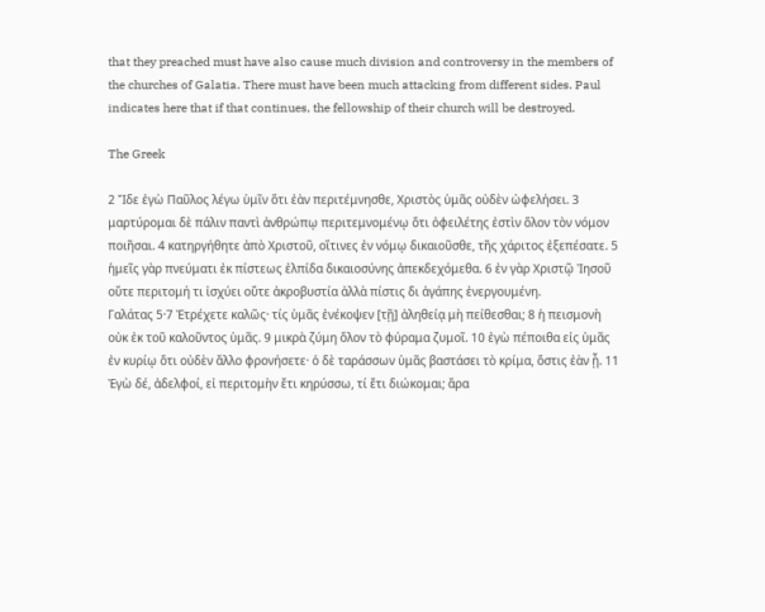that they preached must have also cause much division and controversy in the members of the churches of Galatia. There must have been much attacking from different sides. Paul indicates here that if that continues, the fellowship of their church will be destroyed.

The Greek

2 Ἴδε ἐγὼ Παῦλος λέγω ὑμῖν ὅτι ἐὰν περιτέμνησθε, Χριστὸς ὑμᾶς οὐδὲν ὠφελήσει. 3 μαρτύρομαι δὲ πάλιν παντὶ ἀνθρώπῳ περιτεμνομένῳ ὅτι ὀφειλέτης ἐστὶν ὅλον τὸν νόμον ποιῆσαι. 4 κατηργήθητε ἀπὸ Χριστοῦ, οἵτινες ἐν νόμῳ δικαιοῦσθε, τῆς χάριτος ἐξεπέσατε. 5 ἡμεῖς γὰρ πνεύματι ἐκ πίστεως ἐλπίδα δικαιοσύνης ἀπεκδεχόμεθα. 6 ἐν γὰρ Χριστῷ Ἰησοῦ οὔτε περιτομή τι ἰσχύει οὔτε ἀκροβυστία ἀλλὰ πίστις δι ἀγάπης ἐνεργουμένη.
Γαλάτας 5·7 Ἐτρέχετε καλῶς· τίς ὑμᾶς ἐνέκοψεν [τῇ] ἀληθείᾳ μὴ πείθεσθαι; 8 ἡ πεισμονὴ οὐκ ἐκ τοῦ καλοῦντος ὑμᾶς. 9 μικρὰ ζύμη ὅλον τὸ φύραμα ζυμοῖ. 10 ἐγὼ πέποιθα εἰς ὑμᾶς ἐν κυρίῳ ὅτι οὐδὲν ἄλλο φρονήσετε· ὁ δὲ ταράσσων ὑμᾶς βαστάσει τὸ κρίμα, ὅστις ἐὰν ᾖ. 11 Ἐγὼ δέ, ἀδελφοί, εἰ περιτομὴν ἔτι κηρύσσω, τί ἔτι διώκομαι; ἄρα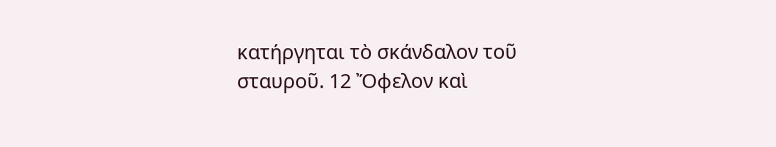κατήργηται τὸ σκάνδαλον τοῦ σταυροῦ. 12 Ὄφελον καὶ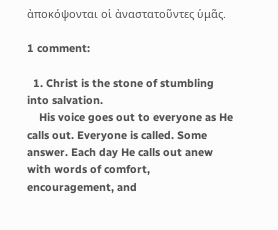ἀποκόψονται οἱ ἀναστατοῦντες ὑμᾶς.

1 comment:

  1. Christ is the stone of stumbling into salvation.
    His voice goes out to everyone as He calls out. Everyone is called. Some answer. Each day He calls out anew with words of comfort, encouragement, and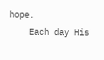hope.
    Each day His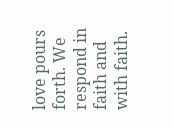love pours forth. We respond in faith and with faith.